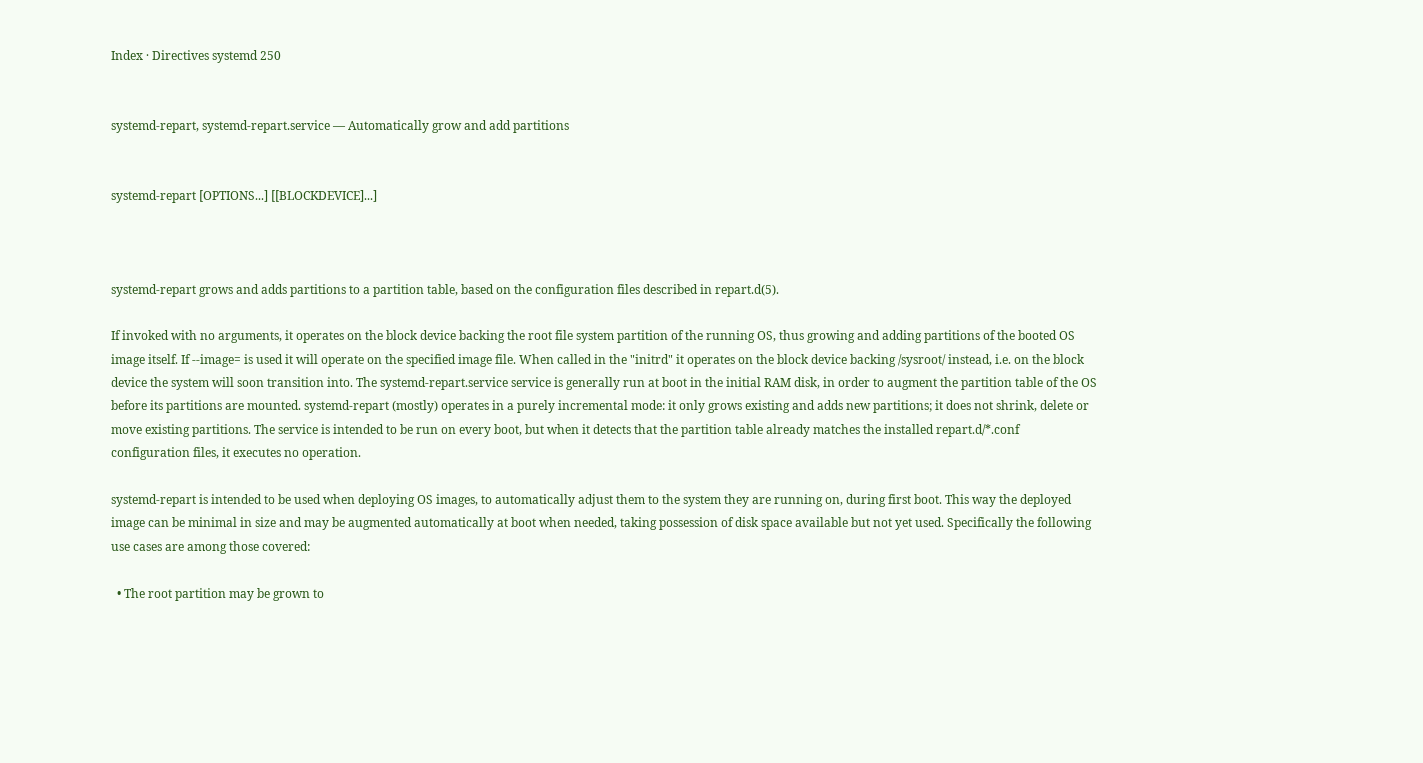Index · Directives systemd 250


systemd-repart, systemd-repart.service — Automatically grow and add partitions


systemd-repart [OPTIONS...] [[BLOCKDEVICE]...]



systemd-repart grows and adds partitions to a partition table, based on the configuration files described in repart.d(5).

If invoked with no arguments, it operates on the block device backing the root file system partition of the running OS, thus growing and adding partitions of the booted OS image itself. If --image= is used it will operate on the specified image file. When called in the "initrd" it operates on the block device backing /sysroot/ instead, i.e. on the block device the system will soon transition into. The systemd-repart.service service is generally run at boot in the initial RAM disk, in order to augment the partition table of the OS before its partitions are mounted. systemd-repart (mostly) operates in a purely incremental mode: it only grows existing and adds new partitions; it does not shrink, delete or move existing partitions. The service is intended to be run on every boot, but when it detects that the partition table already matches the installed repart.d/*.conf configuration files, it executes no operation.

systemd-repart is intended to be used when deploying OS images, to automatically adjust them to the system they are running on, during first boot. This way the deployed image can be minimal in size and may be augmented automatically at boot when needed, taking possession of disk space available but not yet used. Specifically the following use cases are among those covered:

  • The root partition may be grown to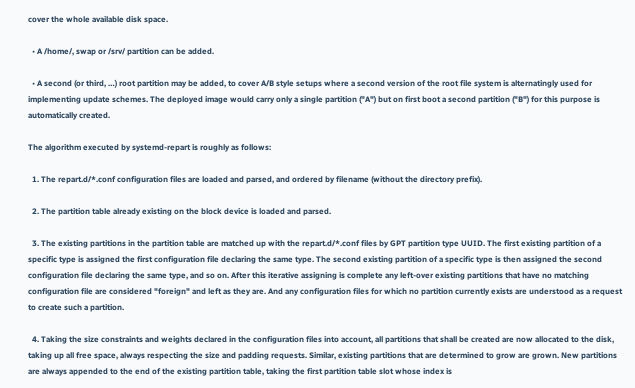cover the whole available disk space.

  • A /home/, swap or /srv/ partition can be added.

  • A second (or third, …) root partition may be added, to cover A/B style setups where a second version of the root file system is alternatingly used for implementing update schemes. The deployed image would carry only a single partition ("A") but on first boot a second partition ("B") for this purpose is automatically created.

The algorithm executed by systemd-repart is roughly as follows:

  1. The repart.d/*.conf configuration files are loaded and parsed, and ordered by filename (without the directory prefix).

  2. The partition table already existing on the block device is loaded and parsed.

  3. The existing partitions in the partition table are matched up with the repart.d/*.conf files by GPT partition type UUID. The first existing partition of a specific type is assigned the first configuration file declaring the same type. The second existing partition of a specific type is then assigned the second configuration file declaring the same type, and so on. After this iterative assigning is complete any left-over existing partitions that have no matching configuration file are considered "foreign" and left as they are. And any configuration files for which no partition currently exists are understood as a request to create such a partition.

  4. Taking the size constraints and weights declared in the configuration files into account, all partitions that shall be created are now allocated to the disk, taking up all free space, always respecting the size and padding requests. Similar, existing partitions that are determined to grow are grown. New partitions are always appended to the end of the existing partition table, taking the first partition table slot whose index is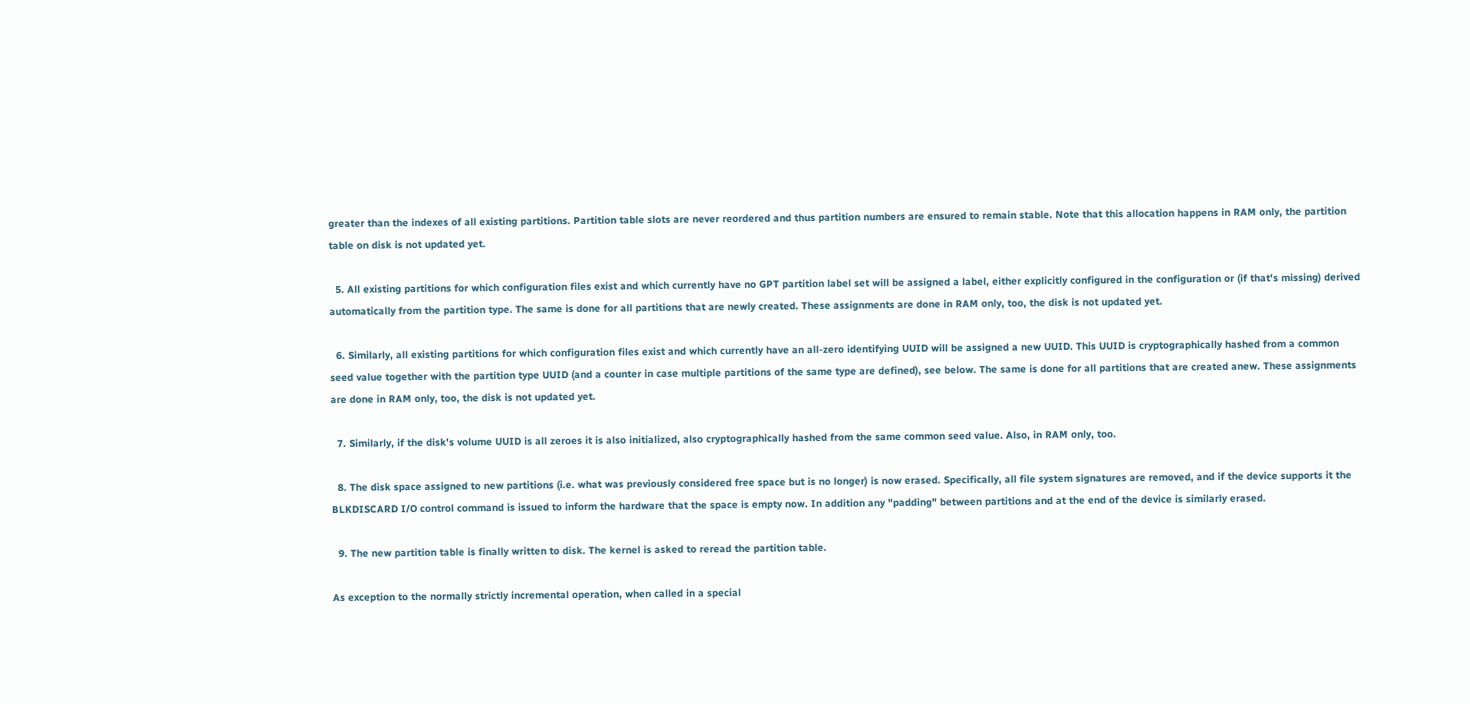greater than the indexes of all existing partitions. Partition table slots are never reordered and thus partition numbers are ensured to remain stable. Note that this allocation happens in RAM only, the partition table on disk is not updated yet.

  5. All existing partitions for which configuration files exist and which currently have no GPT partition label set will be assigned a label, either explicitly configured in the configuration or (if that's missing) derived automatically from the partition type. The same is done for all partitions that are newly created. These assignments are done in RAM only, too, the disk is not updated yet.

  6. Similarly, all existing partitions for which configuration files exist and which currently have an all-zero identifying UUID will be assigned a new UUID. This UUID is cryptographically hashed from a common seed value together with the partition type UUID (and a counter in case multiple partitions of the same type are defined), see below. The same is done for all partitions that are created anew. These assignments are done in RAM only, too, the disk is not updated yet.

  7. Similarly, if the disk's volume UUID is all zeroes it is also initialized, also cryptographically hashed from the same common seed value. Also, in RAM only, too.

  8. The disk space assigned to new partitions (i.e. what was previously considered free space but is no longer) is now erased. Specifically, all file system signatures are removed, and if the device supports it the BLKDISCARD I/O control command is issued to inform the hardware that the space is empty now. In addition any "padding" between partitions and at the end of the device is similarly erased.

  9. The new partition table is finally written to disk. The kernel is asked to reread the partition table.

As exception to the normally strictly incremental operation, when called in a special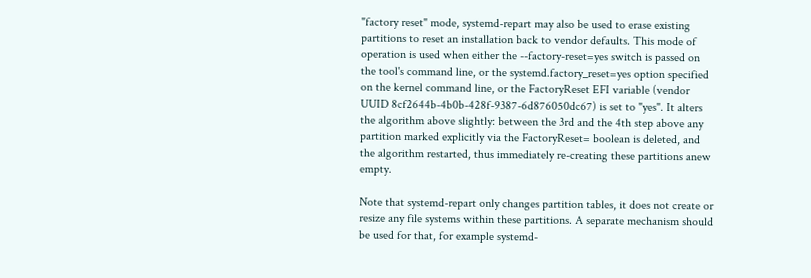"factory reset" mode, systemd-repart may also be used to erase existing partitions to reset an installation back to vendor defaults. This mode of operation is used when either the --factory-reset=yes switch is passed on the tool's command line, or the systemd.factory_reset=yes option specified on the kernel command line, or the FactoryReset EFI variable (vendor UUID 8cf2644b-4b0b-428f-9387-6d876050dc67) is set to "yes". It alters the algorithm above slightly: between the 3rd and the 4th step above any partition marked explicitly via the FactoryReset= boolean is deleted, and the algorithm restarted, thus immediately re-creating these partitions anew empty.

Note that systemd-repart only changes partition tables, it does not create or resize any file systems within these partitions. A separate mechanism should be used for that, for example systemd-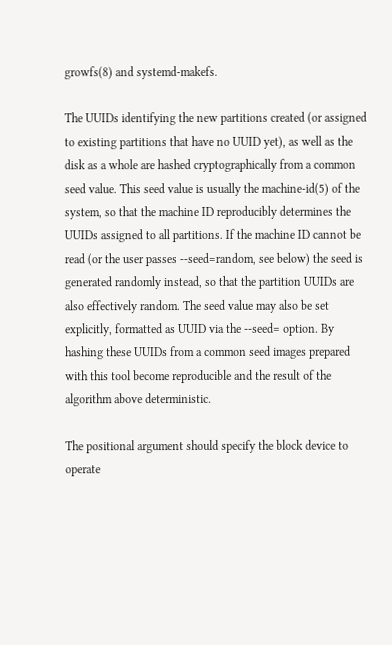growfs(8) and systemd-makefs.

The UUIDs identifying the new partitions created (or assigned to existing partitions that have no UUID yet), as well as the disk as a whole are hashed cryptographically from a common seed value. This seed value is usually the machine-id(5) of the system, so that the machine ID reproducibly determines the UUIDs assigned to all partitions. If the machine ID cannot be read (or the user passes --seed=random, see below) the seed is generated randomly instead, so that the partition UUIDs are also effectively random. The seed value may also be set explicitly, formatted as UUID via the --seed= option. By hashing these UUIDs from a common seed images prepared with this tool become reproducible and the result of the algorithm above deterministic.

The positional argument should specify the block device to operate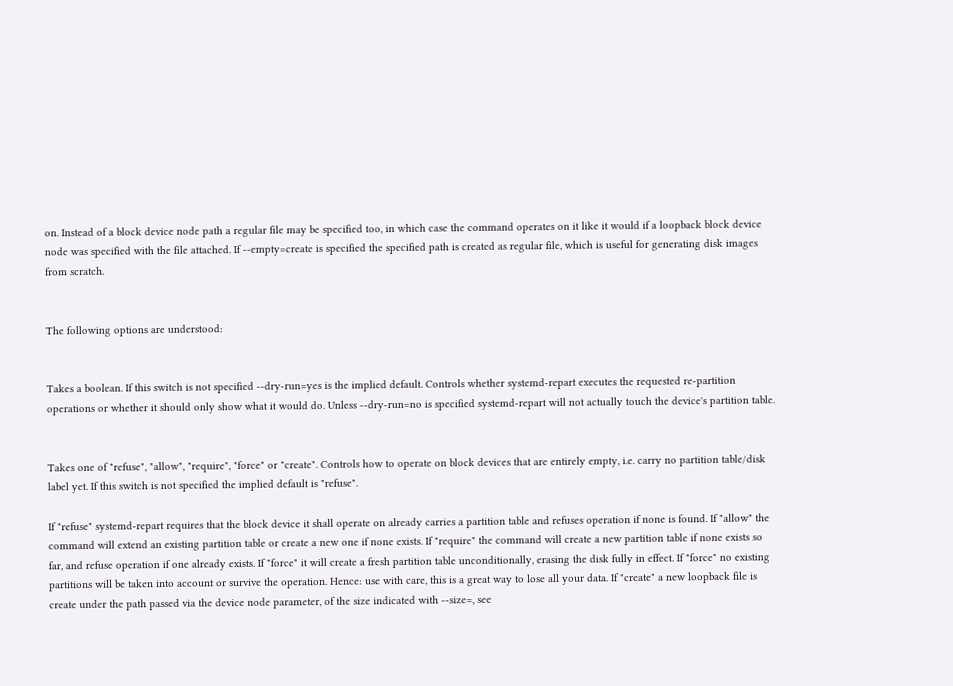on. Instead of a block device node path a regular file may be specified too, in which case the command operates on it like it would if a loopback block device node was specified with the file attached. If --empty=create is specified the specified path is created as regular file, which is useful for generating disk images from scratch.


The following options are understood:


Takes a boolean. If this switch is not specified --dry-run=yes is the implied default. Controls whether systemd-repart executes the requested re-partition operations or whether it should only show what it would do. Unless --dry-run=no is specified systemd-repart will not actually touch the device's partition table.


Takes one of "refuse", "allow", "require", "force" or "create". Controls how to operate on block devices that are entirely empty, i.e. carry no partition table/disk label yet. If this switch is not specified the implied default is "refuse".

If "refuse" systemd-repart requires that the block device it shall operate on already carries a partition table and refuses operation if none is found. If "allow" the command will extend an existing partition table or create a new one if none exists. If "require" the command will create a new partition table if none exists so far, and refuse operation if one already exists. If "force" it will create a fresh partition table unconditionally, erasing the disk fully in effect. If "force" no existing partitions will be taken into account or survive the operation. Hence: use with care, this is a great way to lose all your data. If "create" a new loopback file is create under the path passed via the device node parameter, of the size indicated with --size=, see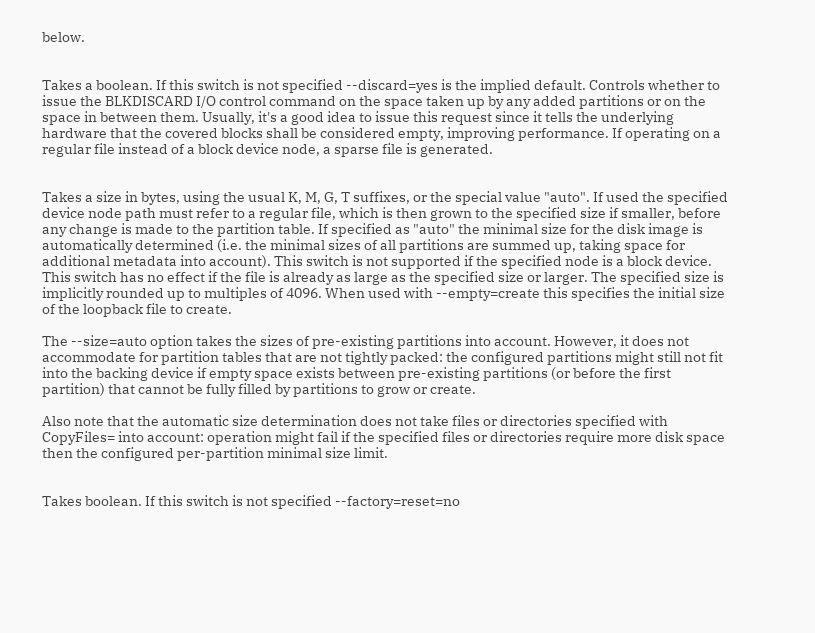below.


Takes a boolean. If this switch is not specified --discard=yes is the implied default. Controls whether to issue the BLKDISCARD I/O control command on the space taken up by any added partitions or on the space in between them. Usually, it's a good idea to issue this request since it tells the underlying hardware that the covered blocks shall be considered empty, improving performance. If operating on a regular file instead of a block device node, a sparse file is generated.


Takes a size in bytes, using the usual K, M, G, T suffixes, or the special value "auto". If used the specified device node path must refer to a regular file, which is then grown to the specified size if smaller, before any change is made to the partition table. If specified as "auto" the minimal size for the disk image is automatically determined (i.e. the minimal sizes of all partitions are summed up, taking space for additional metadata into account). This switch is not supported if the specified node is a block device. This switch has no effect if the file is already as large as the specified size or larger. The specified size is implicitly rounded up to multiples of 4096. When used with --empty=create this specifies the initial size of the loopback file to create.

The --size=auto option takes the sizes of pre-existing partitions into account. However, it does not accommodate for partition tables that are not tightly packed: the configured partitions might still not fit into the backing device if empty space exists between pre-existing partitions (or before the first partition) that cannot be fully filled by partitions to grow or create.

Also note that the automatic size determination does not take files or directories specified with CopyFiles= into account: operation might fail if the specified files or directories require more disk space then the configured per-partition minimal size limit.


Takes boolean. If this switch is not specified --factory=reset=no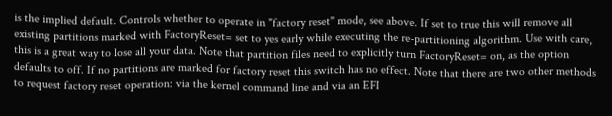is the implied default. Controls whether to operate in "factory reset" mode, see above. If set to true this will remove all existing partitions marked with FactoryReset= set to yes early while executing the re-partitioning algorithm. Use with care, this is a great way to lose all your data. Note that partition files need to explicitly turn FactoryReset= on, as the option defaults to off. If no partitions are marked for factory reset this switch has no effect. Note that there are two other methods to request factory reset operation: via the kernel command line and via an EFI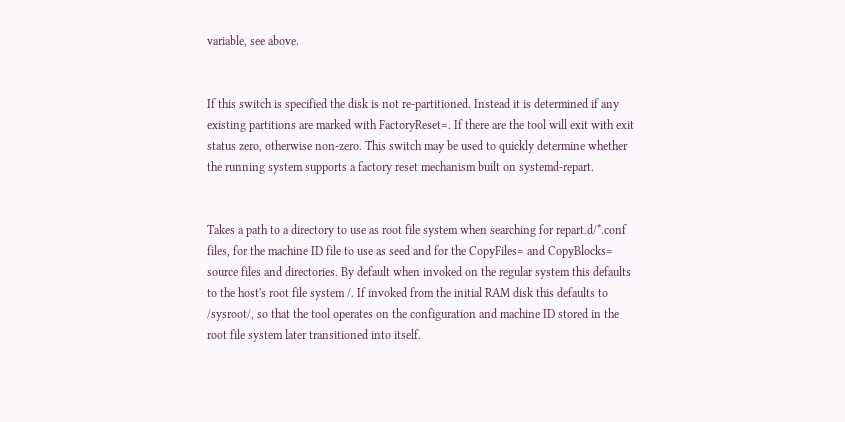variable, see above.


If this switch is specified the disk is not re-partitioned. Instead it is determined if any existing partitions are marked with FactoryReset=. If there are the tool will exit with exit status zero, otherwise non-zero. This switch may be used to quickly determine whether the running system supports a factory reset mechanism built on systemd-repart.


Takes a path to a directory to use as root file system when searching for repart.d/*.conf files, for the machine ID file to use as seed and for the CopyFiles= and CopyBlocks= source files and directories. By default when invoked on the regular system this defaults to the host's root file system /. If invoked from the initial RAM disk this defaults to /sysroot/, so that the tool operates on the configuration and machine ID stored in the root file system later transitioned into itself.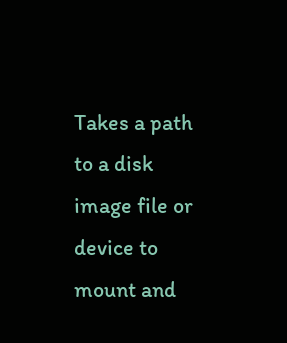Takes a path to a disk image file or device to mount and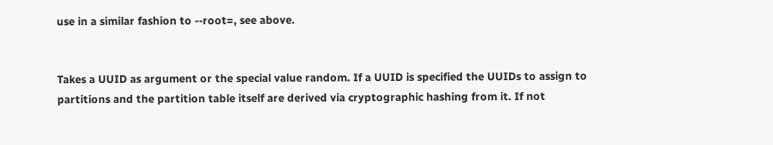use in a similar fashion to --root=, see above.


Takes a UUID as argument or the special value random. If a UUID is specified the UUIDs to assign to partitions and the partition table itself are derived via cryptographic hashing from it. If not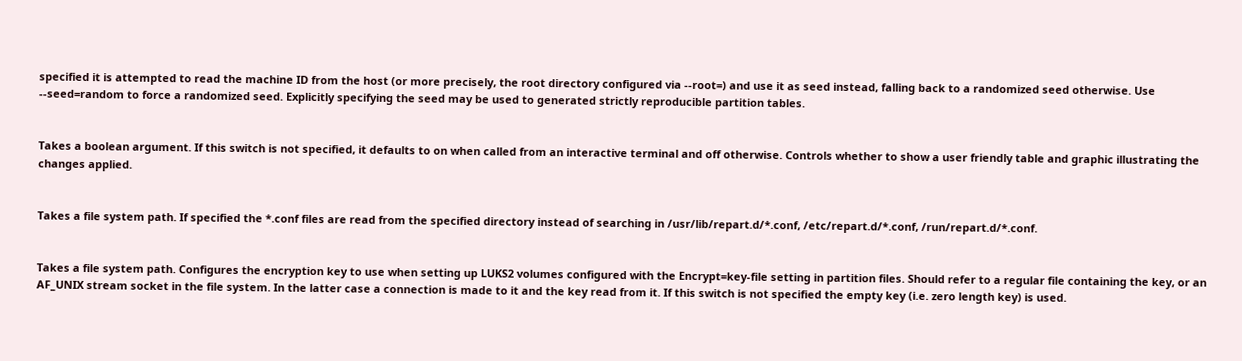specified it is attempted to read the machine ID from the host (or more precisely, the root directory configured via --root=) and use it as seed instead, falling back to a randomized seed otherwise. Use --seed=random to force a randomized seed. Explicitly specifying the seed may be used to generated strictly reproducible partition tables.


Takes a boolean argument. If this switch is not specified, it defaults to on when called from an interactive terminal and off otherwise. Controls whether to show a user friendly table and graphic illustrating the changes applied.


Takes a file system path. If specified the *.conf files are read from the specified directory instead of searching in /usr/lib/repart.d/*.conf, /etc/repart.d/*.conf, /run/repart.d/*.conf.


Takes a file system path. Configures the encryption key to use when setting up LUKS2 volumes configured with the Encrypt=key-file setting in partition files. Should refer to a regular file containing the key, or an AF_UNIX stream socket in the file system. In the latter case a connection is made to it and the key read from it. If this switch is not specified the empty key (i.e. zero length key) is used.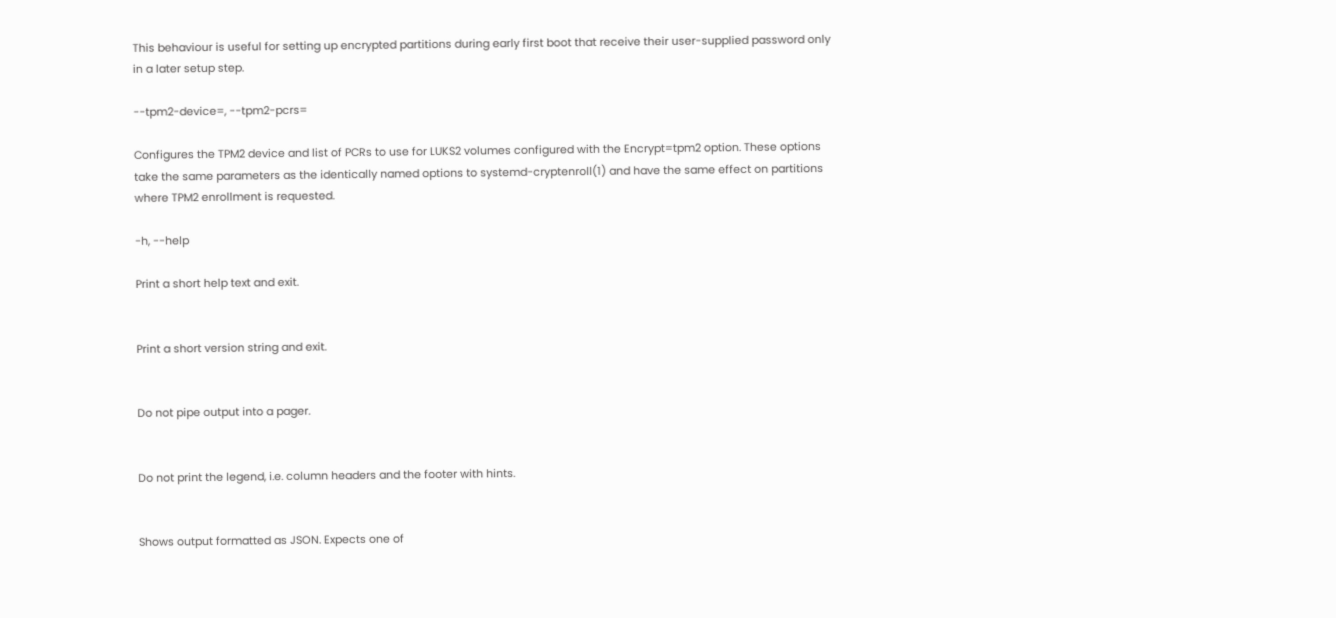This behaviour is useful for setting up encrypted partitions during early first boot that receive their user-supplied password only in a later setup step.

--tpm2-device=, --tpm2-pcrs=

Configures the TPM2 device and list of PCRs to use for LUKS2 volumes configured with the Encrypt=tpm2 option. These options take the same parameters as the identically named options to systemd-cryptenroll(1) and have the same effect on partitions where TPM2 enrollment is requested.

-h, --help

Print a short help text and exit.


Print a short version string and exit.


Do not pipe output into a pager.


Do not print the legend, i.e. column headers and the footer with hints.


Shows output formatted as JSON. Expects one of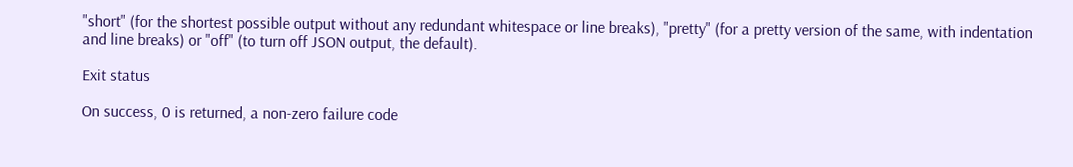"short" (for the shortest possible output without any redundant whitespace or line breaks), "pretty" (for a pretty version of the same, with indentation and line breaks) or "off" (to turn off JSON output, the default).

Exit status

On success, 0 is returned, a non-zero failure code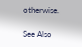otherwise.

See Also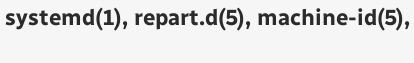systemd(1), repart.d(5), machine-id(5),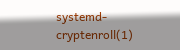systemd-cryptenroll(1)